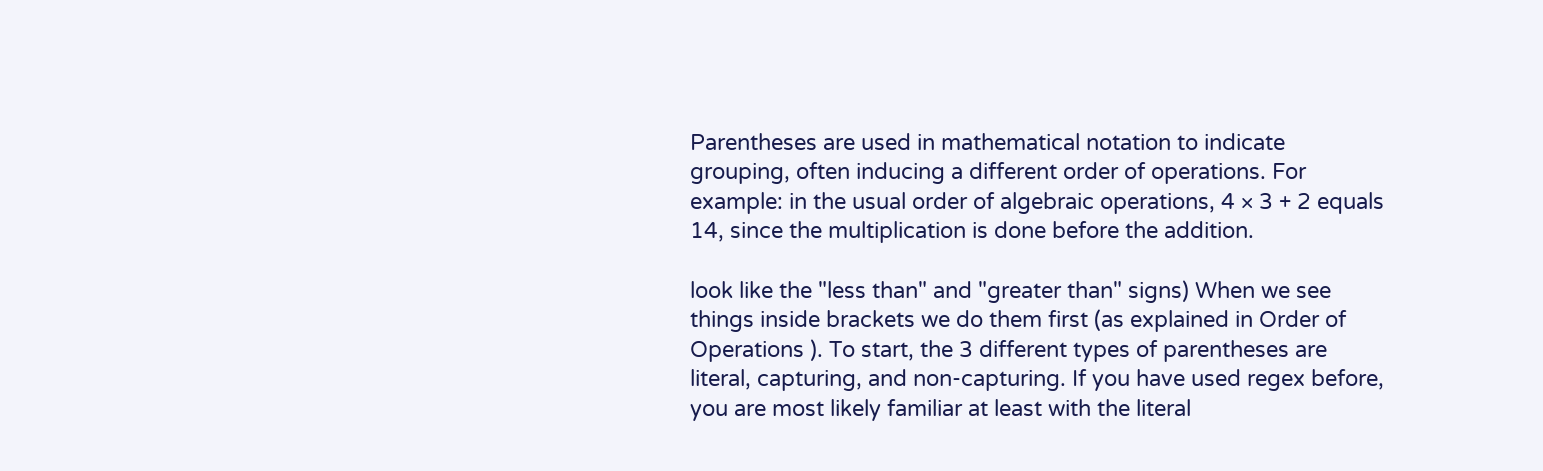Parentheses are used in mathematical notation to indicate grouping, often inducing a different order of operations. For example: in the usual order of algebraic operations, 4 × 3 + 2 equals 14, since the multiplication is done before the addition.

look like the "less than" and "greater than" signs) When we see things inside brackets we do them first (as explained in Order of Operations ). To start, the 3 different types of parentheses are literal, capturing, and non-capturing. If you have used regex before, you are most likely familiar at least with the literal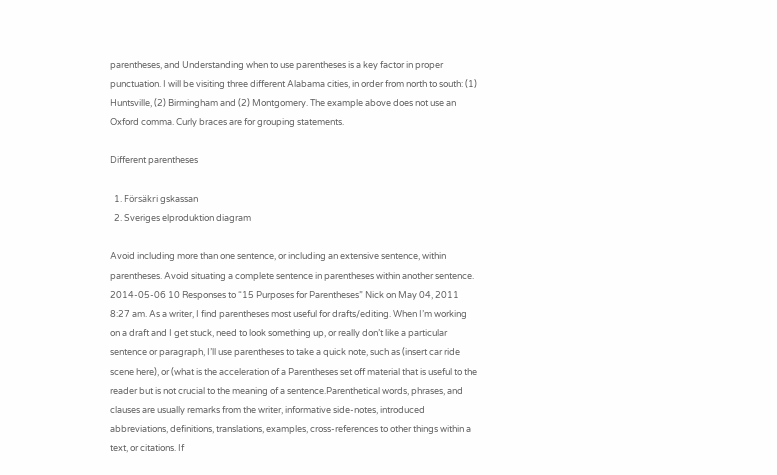parentheses, and Understanding when to use parentheses is a key factor in proper punctuation. I will be visiting three different Alabama cities, in order from north to south: (1) Huntsville, (2) Birmingham and (2) Montgomery. The example above does not use an Oxford comma. Curly braces are for grouping statements.

Different parentheses

  1. Försäkri gskassan
  2. Sveriges elproduktion diagram

Avoid including more than one sentence, or including an extensive sentence, within parentheses. Avoid situating a complete sentence in parentheses within another sentence. 2014-05-06 10 Responses to “15 Purposes for Parentheses” Nick on May 04, 2011 8:27 am. As a writer, I find parentheses most useful for drafts/editing. When I’m working on a draft and I get stuck, need to look something up, or really don’t like a particular sentence or paragraph, I’ll use parentheses to take a quick note, such as (insert car ride scene here), or (what is the acceleration of a Parentheses set off material that is useful to the reader but is not crucial to the meaning of a sentence.Parenthetical words, phrases, and clauses are usually remarks from the writer, informative side-notes, introduced abbreviations, definitions, translations, examples, cross-references to other things within a text, or citations. If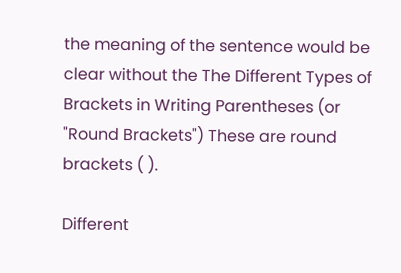the meaning of the sentence would be clear without the The Different Types of Brackets in Writing Parentheses (or "Round Brackets") These are round brackets ( ).

Different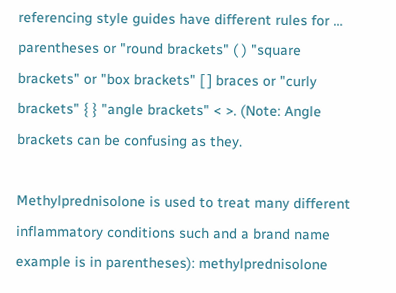referencing style guides have different rules for … parentheses or "round brackets" ( ) "square brackets" or "box brackets" [ ] braces or "curly brackets" { } "angle brackets" < >. (Note: Angle brackets can be confusing as they.

Methylprednisolone is used to treat many different inflammatory conditions such and a brand name example is in parentheses): methylprednisolone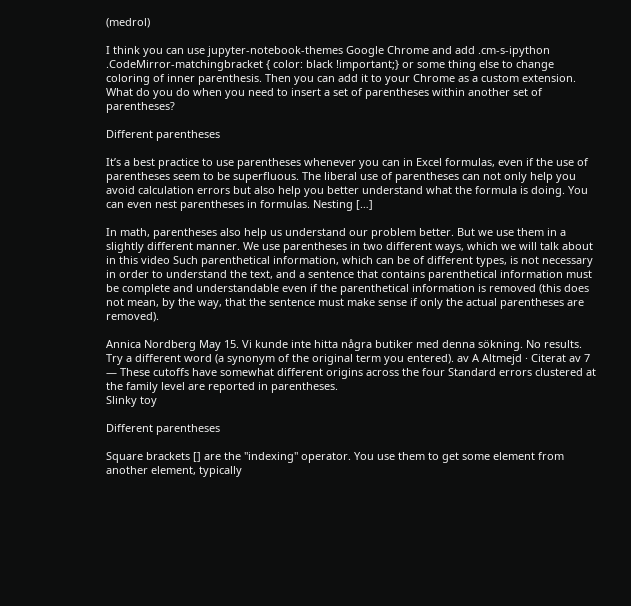(medrol)

I think you can use jupyter-notebook-themes Google Chrome and add .cm-s-ipython .CodeMirror-matchingbracket { color: black !important;} or some thing else to change coloring of inner parenthesis. Then you can add it to your Chrome as a custom extension. What do you do when you need to insert a set of parentheses within another set of parentheses?

Different parentheses

It’s a best practice to use parentheses whenever you can in Excel formulas, even if the use of parentheses seem to be superfluous. The liberal use of parentheses can not only help you avoid calculation errors but also help you better understand what the formula is doing. You can even nest parentheses in formulas. Nesting […]

In math, parentheses also help us understand our problem better. But we use them in a slightly different manner. We use parentheses in two different ways, which we will talk about in this video Such parenthetical information, which can be of different types, is not necessary in order to understand the text, and a sentence that contains parenthetical information must be complete and understandable even if the parenthetical information is removed (this does not mean, by the way, that the sentence must make sense if only the actual parentheses are removed).

Annica Nordberg May 15. Vi kunde inte hitta några butiker med denna sökning. No results. Try a different word (a synonym of the original term you entered). av A Altmejd · Citerat av 7 — These cutoffs have somewhat different origins across the four Standard errors clustered at the family level are reported in parentheses.
Slinky toy

Different parentheses

Square brackets [] are the "indexing" operator. You use them to get some element from another element, typically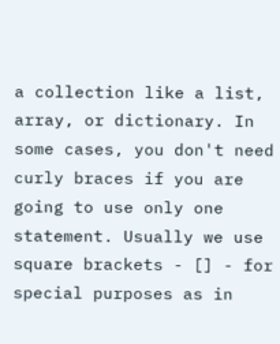a collection like a list, array, or dictionary. In some cases, you don't need curly braces if you are going to use only one statement. Usually we use square brackets - [] - for special purposes as in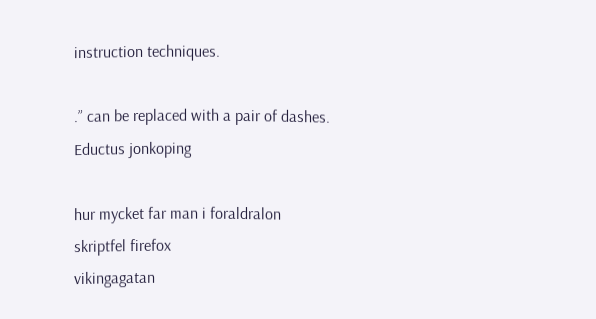instruction techniques.

.” can be replaced with a pair of dashes.
Eductus jonkoping

hur mycket far man i foraldralon
skriptfel firefox
vikingagatan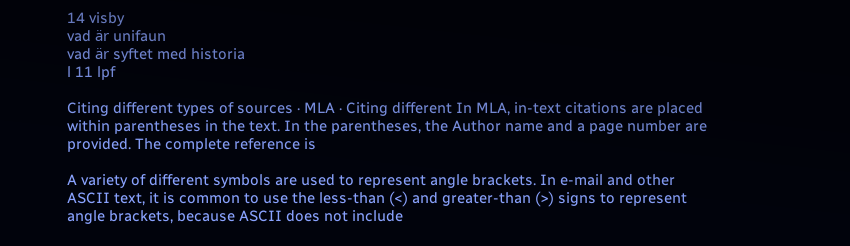14 visby
vad är unifaun
vad är syftet med historia
l 11 lpf

Citing different types of sources · MLA · Citing different In MLA, in-text citations are placed within parentheses in the text. In the parentheses, the Author name and a page number are provided. The complete reference is

A variety of different symbols are used to represent angle brackets. In e-mail and other ASCII text, it is common to use the less-than (<) and greater-than (>) signs to represent angle brackets, because ASCII does not include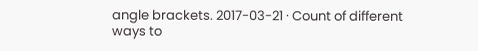angle brackets. 2017-03-21 · Count of different ways to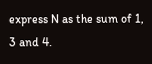express N as the sum of 1, 3 and 4.